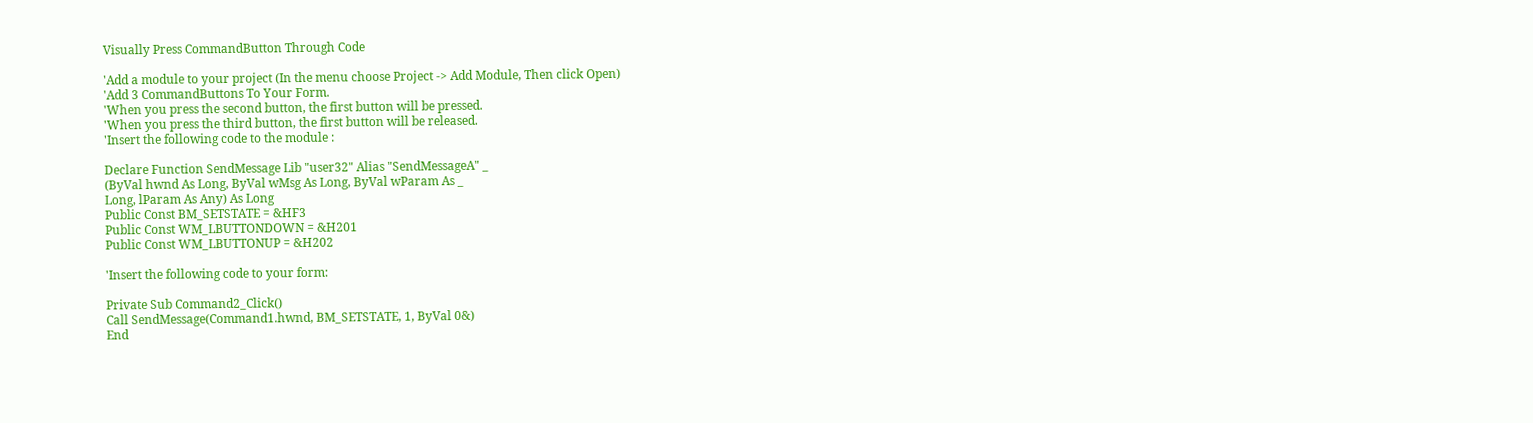Visually Press CommandButton Through Code

'Add a module to your project (In the menu choose Project -> Add Module, Then click Open)
'Add 3 CommandButtons To Your Form.
'When you press the second button, the first button will be pressed.
'When you press the third button, the first button will be released.
'Insert the following code to the module :

Declare Function SendMessage Lib "user32" Alias "SendMessageA" _
(ByVal hwnd As Long, ByVal wMsg As Long, ByVal wParam As _
Long, lParam As Any) As Long
Public Const BM_SETSTATE = &HF3
Public Const WM_LBUTTONDOWN = &H201
Public Const WM_LBUTTONUP = &H202

'Insert the following code to your form:

Private Sub Command2_Click()
Call SendMessage(Command1.hwnd, BM_SETSTATE, 1, ByVal 0&)
End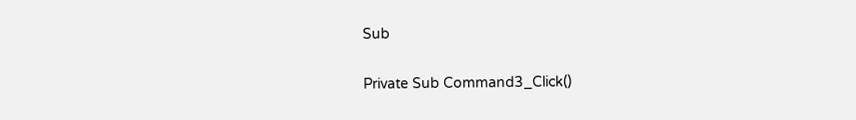Sub

Private Sub Command3_Click()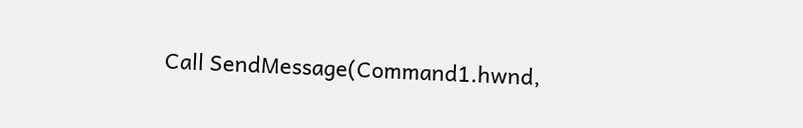Call SendMessage(Command1.hwnd,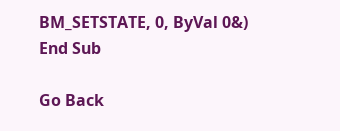BM_SETSTATE, 0, ByVal 0&)
End Sub

Go Back